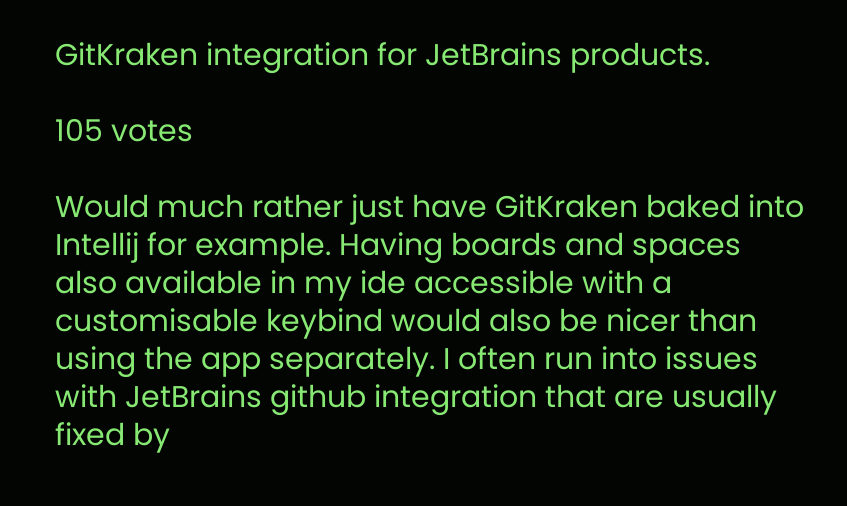GitKraken integration for JetBrains products.

105 votes

Would much rather just have GitKraken baked into Intellij for example. Having boards and spaces also available in my ide accessible with a customisable keybind would also be nicer than using the app separately. I often run into issues with JetBrains github integration that are usually fixed by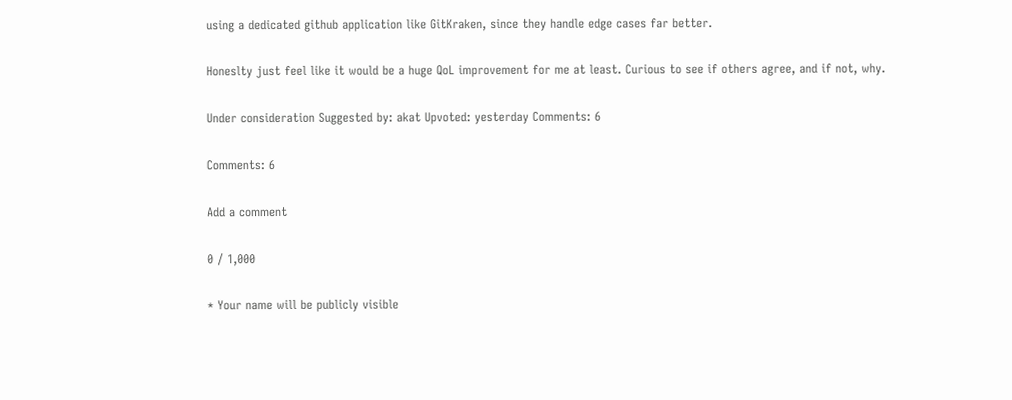using a dedicated github application like GitKraken, since they handle edge cases far better.

Honeslty just feel like it would be a huge QoL improvement for me at least. Curious to see if others agree, and if not, why.

Under consideration Suggested by: akat Upvoted: yesterday Comments: 6

Comments: 6

Add a comment

0 / 1,000

* Your name will be publicly visible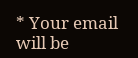* Your email will be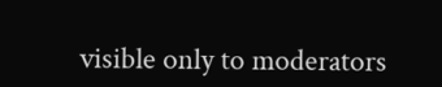visible only to moderators